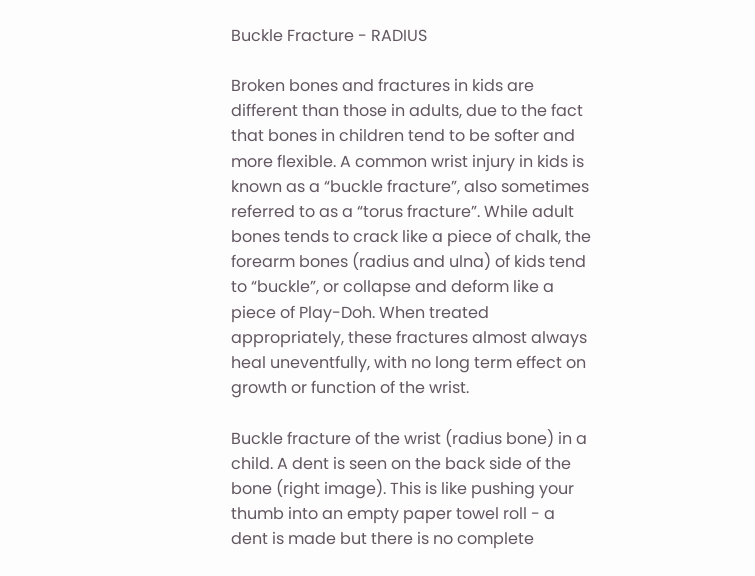Buckle Fracture - RADIUS

Broken bones and fractures in kids are different than those in adults, due to the fact that bones in children tend to be softer and more flexible. A common wrist injury in kids is known as a “buckle fracture”, also sometimes referred to as a “torus fracture”. While adult bones tends to crack like a piece of chalk, the forearm bones (radius and ulna) of kids tend to “buckle”, or collapse and deform like a piece of Play-Doh. When treated appropriately, these fractures almost always heal uneventfully, with no long term effect on growth or function of the wrist.

Buckle fracture of the wrist (radius bone) in a child. A dent is seen on the back side of the bone (right image). This is like pushing your thumb into an empty paper towel roll - a dent is made but there is no complete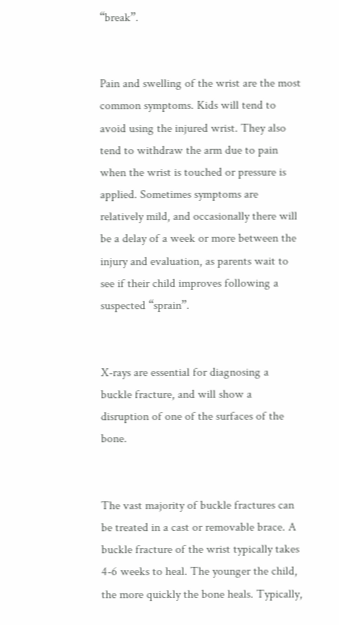“break”.


Pain and swelling of the wrist are the most common symptoms. Kids will tend to avoid using the injured wrist. They also tend to withdraw the arm due to pain when the wrist is touched or pressure is applied. Sometimes symptoms are relatively mild, and occasionally there will be a delay of a week or more between the injury and evaluation, as parents wait to see if their child improves following a suspected “sprain”.


X-rays are essential for diagnosing a buckle fracture, and will show a disruption of one of the surfaces of the bone.


The vast majority of buckle fractures can be treated in a cast or removable brace. A buckle fracture of the wrist typically takes 4-6 weeks to heal. The younger the child, the more quickly the bone heals. Typically,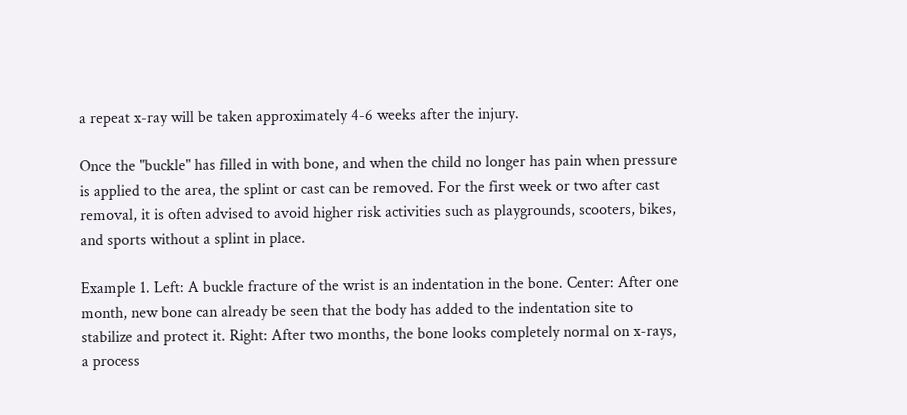a repeat x-ray will be taken approximately 4-6 weeks after the injury.

Once the "buckle" has filled in with bone, and when the child no longer has pain when pressure is applied to the area, the splint or cast can be removed. For the first week or two after cast removal, it is often advised to avoid higher risk activities such as playgrounds, scooters, bikes, and sports without a splint in place.

Example 1. Left: A buckle fracture of the wrist is an indentation in the bone. Center: After one month, new bone can already be seen that the body has added to the indentation site to stabilize and protect it. Right: After two months, the bone looks completely normal on x-rays, a process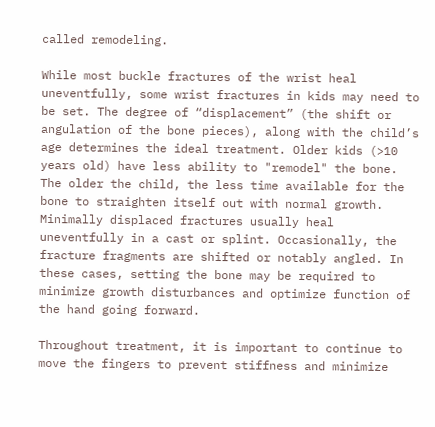called remodeling.

While most buckle fractures of the wrist heal uneventfully, some wrist fractures in kids may need to be set. The degree of “displacement” (the shift or angulation of the bone pieces), along with the child’s age determines the ideal treatment. Older kids (>10 years old) have less ability to "remodel" the bone. The older the child, the less time available for the bone to straighten itself out with normal growth. Minimally displaced fractures usually heal uneventfully in a cast or splint. Occasionally, the fracture fragments are shifted or notably angled. In these cases, setting the bone may be required to minimize growth disturbances and optimize function of the hand going forward.

Throughout treatment, it is important to continue to move the fingers to prevent stiffness and minimize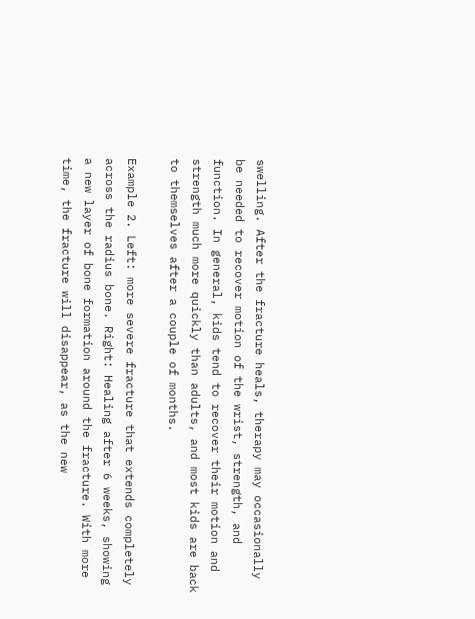swelling. After the fracture heals, therapy may occasionally be needed to recover motion of the wrist, strength, and function. In general, kids tend to recover their motion and strength much more quickly than adults, and most kids are back to themselves after a couple of months.

Example 2. Left: more severe fracture that extends completely across the radius bone. Right: Healing after 6 weeks, showing a new layer of bone formation around the fracture. With more time, the fracture will disappear, as the new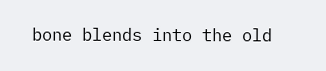bone blends into the old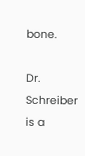bone.

Dr. Schreiber is a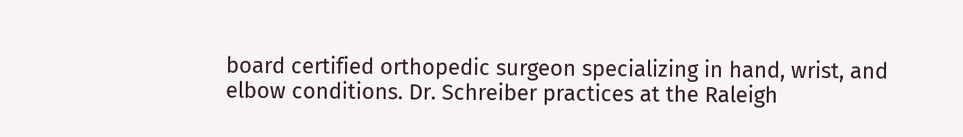board certified orthopedic surgeon specializing in hand, wrist, and elbow conditions. Dr. Schreiber practices at the Raleigh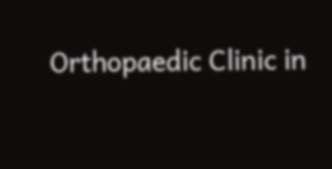Orthopaedic Clinic in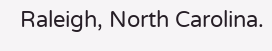Raleigh, North Carolina.